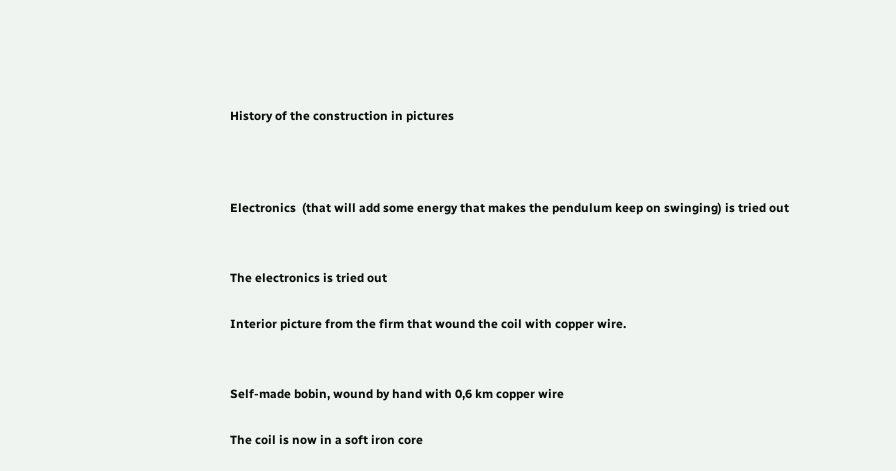History of the construction in pictures



Electronics  (that will add some energy that makes the pendulum keep on swinging) is tried out


The electronics is tried out

Interior picture from the firm that wound the coil with copper wire.


Self-made bobin, wound by hand with 0,6 km copper wire

The coil is now in a soft iron core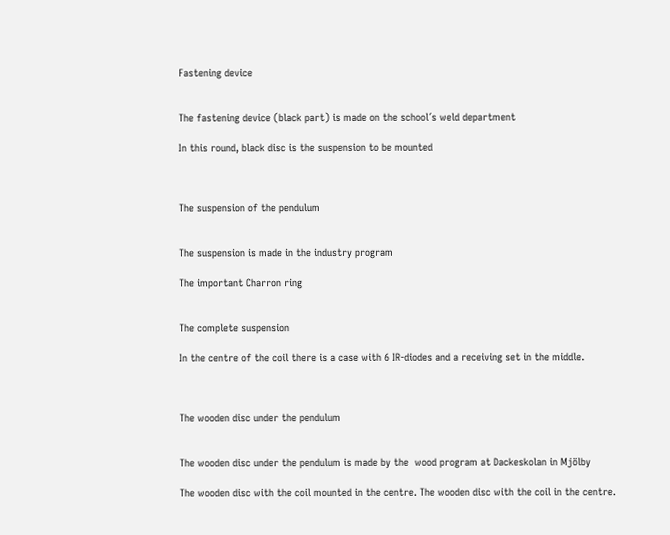Fastening device


The fastening device (black part) is made on the school´s weld department

In this round, black disc is the suspension to be mounted



The suspension of the pendulum


The suspension is made in the industry program

The important Charron ring


The complete suspension

In the centre of the coil there is a case with 6 IR-diodes and a receiving set in the middle.



The wooden disc under the pendulum


The wooden disc under the pendulum is made by the  wood program at Dackeskolan in Mjölby

The wooden disc with the coil mounted in the centre. The wooden disc with the coil in the centre.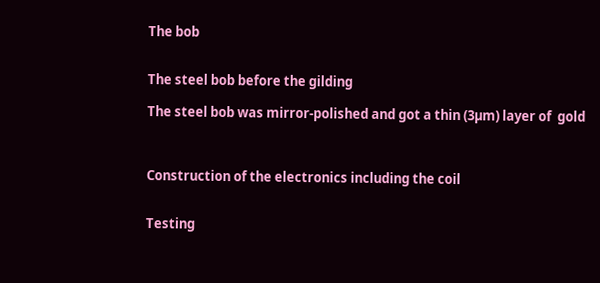The bob


The steel bob before the gilding

The steel bob was mirror-polished and got a thin (3µm) layer of  gold



Construction of the electronics including the coil


Testing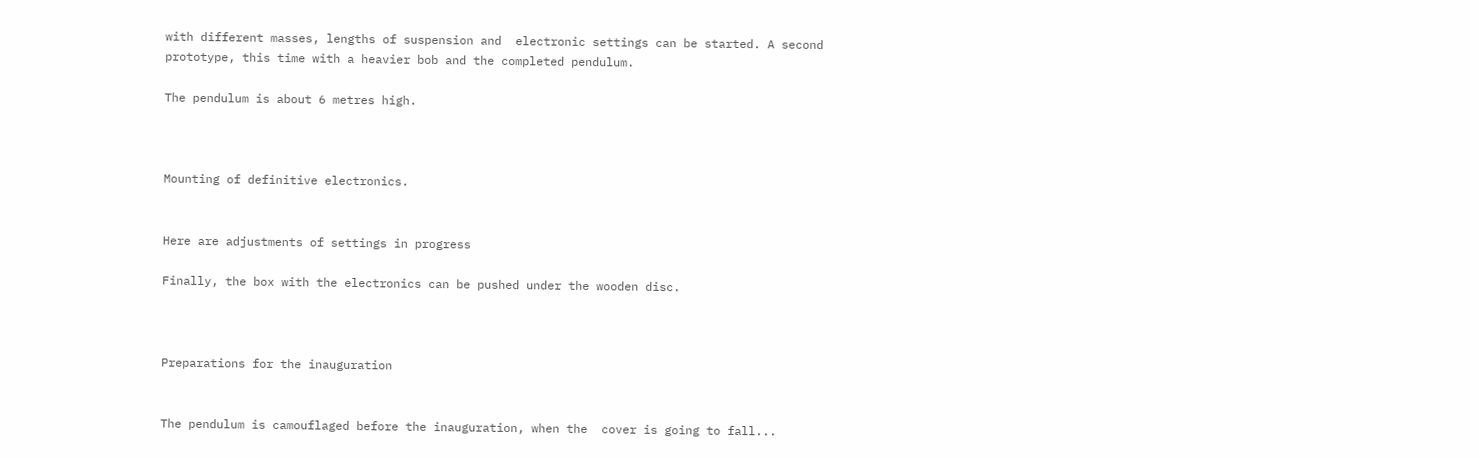with different masses, lengths of suspension and  electronic settings can be started. A second prototype, this time with a heavier bob and the completed pendulum.

The pendulum is about 6 metres high.



Mounting of definitive electronics.


Here are adjustments of settings in progress

Finally, the box with the electronics can be pushed under the wooden disc.



Preparations for the inauguration


The pendulum is camouflaged before the inauguration, when the  cover is going to fall...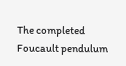The completed Foucault pendulum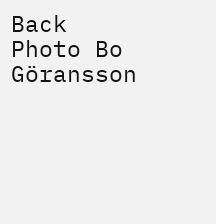Back                            Photo Bo Göransson